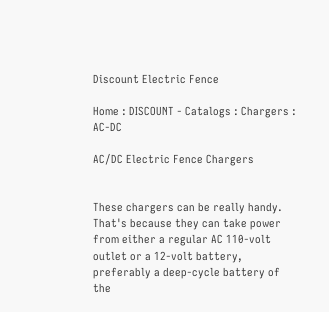Discount Electric Fence

Home : DISCOUNT - Catalogs : Chargers : AC-DC

AC/DC Electric Fence Chargers


These chargers can be really handy. That's because they can take power from either a regular AC 110-volt outlet or a 12-volt battery, preferably a deep-cycle battery of the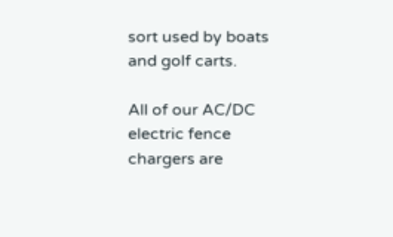sort used by boats and golf carts.

All of our AC/DC electric fence chargers are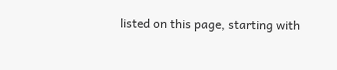listed on this page, starting with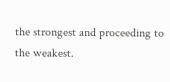the strongest and proceeding to the weakest.